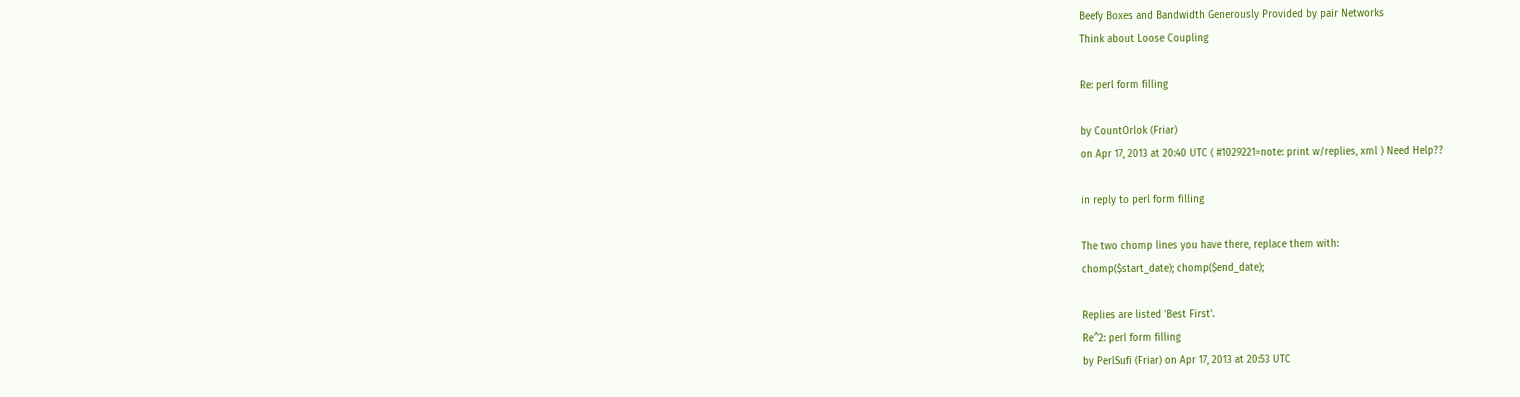Beefy Boxes and Bandwidth Generously Provided by pair Networks
Think about Loose Coupling

Re: perl form filling

by CountOrlok (Friar)
on Apr 17, 2013 at 20:40 UTC ( #1029221=note: print w/replies, xml ) Need Help??

in reply to perl form filling

The two chomp lines you have there, replace them with:
chomp($start_date); chomp($end_date);

Replies are listed 'Best First'.
Re^2: perl form filling
by PerlSufi (Friar) on Apr 17, 2013 at 20:53 UTC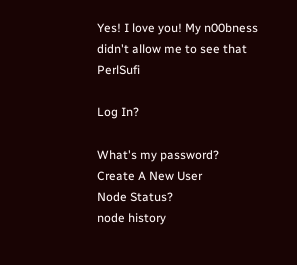Yes! I love you! My n00bness didn't allow me to see that PerlSufi

Log In?

What's my password?
Create A New User
Node Status?
node history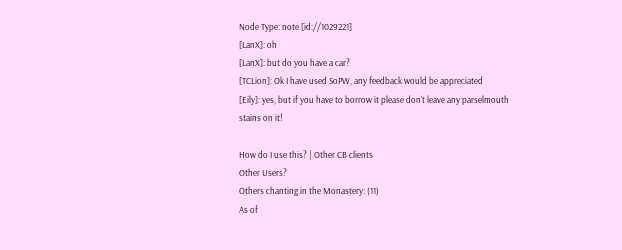Node Type: note [id://1029221]
[LanX]: oh
[LanX]: but do you have a car?
[TCLion]: Ok I have used SoPW, any feedback would be appreciated
[Eily]: yes, but if you have to borrow it please don't leave any parselmouth stains on it!

How do I use this? | Other CB clients
Other Users?
Others chanting in the Monastery: (11)
As of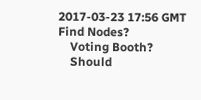2017-03-23 17:56 GMT
Find Nodes?
    Voting Booth?
    Should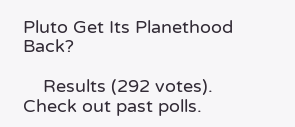Pluto Get Its Planethood Back?

    Results (292 votes). Check out past polls.